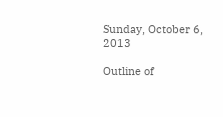Sunday, October 6, 2013

Outline of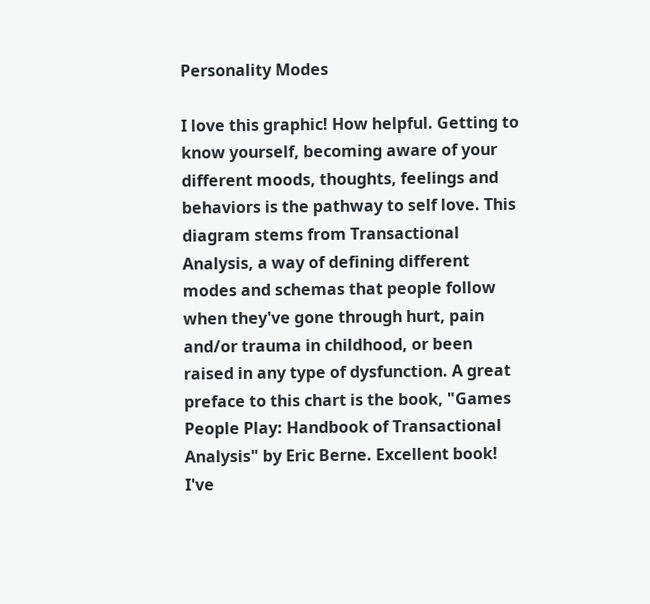Personality Modes

I love this graphic! How helpful. Getting to know yourself, becoming aware of your different moods, thoughts, feelings and behaviors is the pathway to self love. This diagram stems from Transactional Analysis, a way of defining different modes and schemas that people follow when they've gone through hurt, pain and/or trauma in childhood, or been raised in any type of dysfunction. A great preface to this chart is the book, "Games People Play: Handbook of Transactional Analysis" by Eric Berne. Excellent book! I've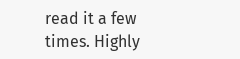read it a few times. Highly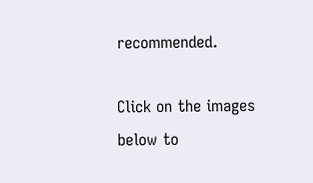recommended.

Click on the images below to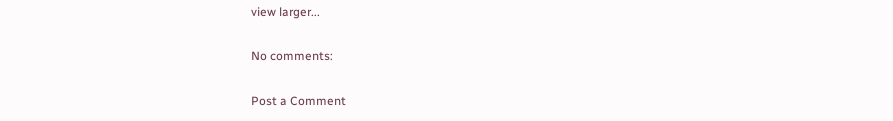view larger...

No comments:

Post a Comment